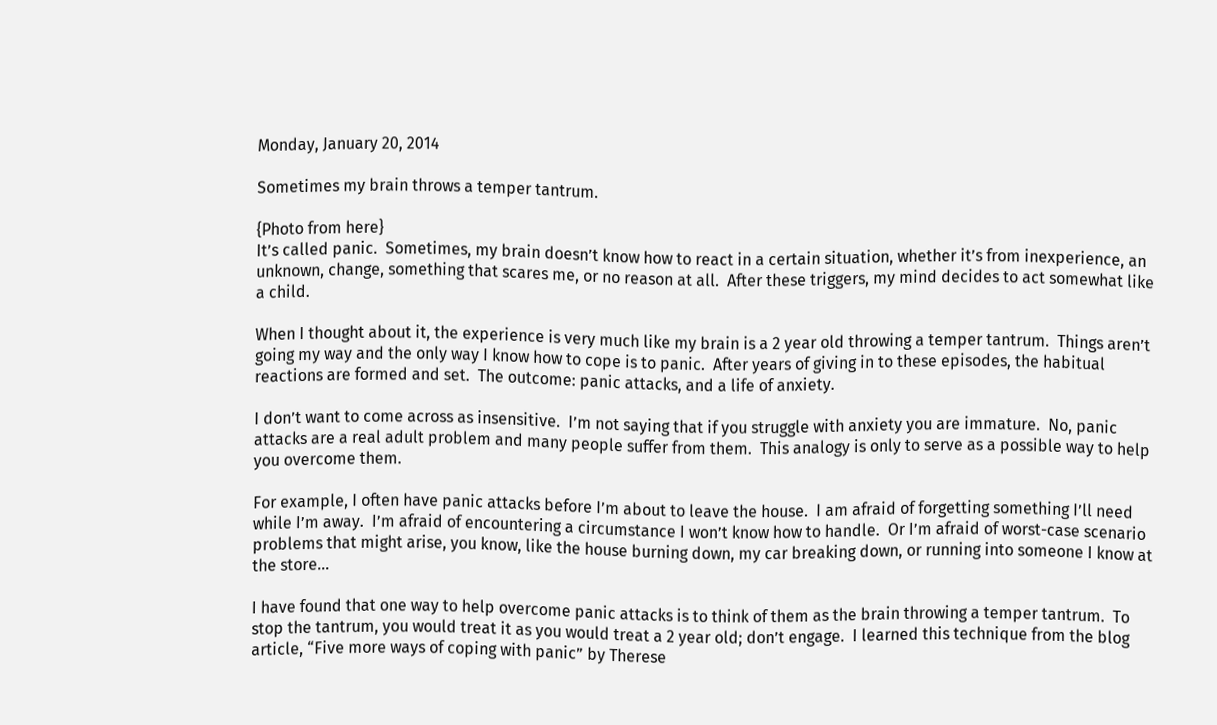Monday, January 20, 2014

Sometimes my brain throws a temper tantrum.

{Photo from here}
It’s called panic.  Sometimes, my brain doesn’t know how to react in a certain situation, whether it’s from inexperience, an unknown, change, something that scares me, or no reason at all.  After these triggers, my mind decides to act somewhat like a child.

When I thought about it, the experience is very much like my brain is a 2 year old throwing a temper tantrum.  Things aren’t going my way and the only way I know how to cope is to panic.  After years of giving in to these episodes, the habitual reactions are formed and set.  The outcome: panic attacks, and a life of anxiety.

I don’t want to come across as insensitive.  I’m not saying that if you struggle with anxiety you are immature.  No, panic attacks are a real adult problem and many people suffer from them.  This analogy is only to serve as a possible way to help you overcome them.

For example, I often have panic attacks before I’m about to leave the house.  I am afraid of forgetting something I’ll need while I’m away.  I’m afraid of encountering a circumstance I won’t know how to handle.  Or I’m afraid of worst-case scenario problems that might arise, you know, like the house burning down, my car breaking down, or running into someone I know at the store...

I have found that one way to help overcome panic attacks is to think of them as the brain throwing a temper tantrum.  To stop the tantrum, you would treat it as you would treat a 2 year old; don’t engage.  I learned this technique from the blog article, “Five more ways of coping with panic” by Therese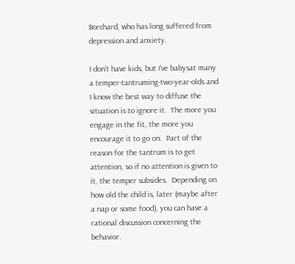Borchard, who has long suffered from depression and anxiety.

I don’t have kids, but I’ve babysat many a temper-tantruming-two-year-olds and I know the best way to diffuse the situation is to ignore it.  The more you engage in the fit, the more you encourage it to go on.  Part of the reason for the tantrum is to get attention, so if no attention is given to it, the temper subsides.  Depending on how old the child is, later (maybe after a nap or some food), you can have a rational discussion concerning the behavior.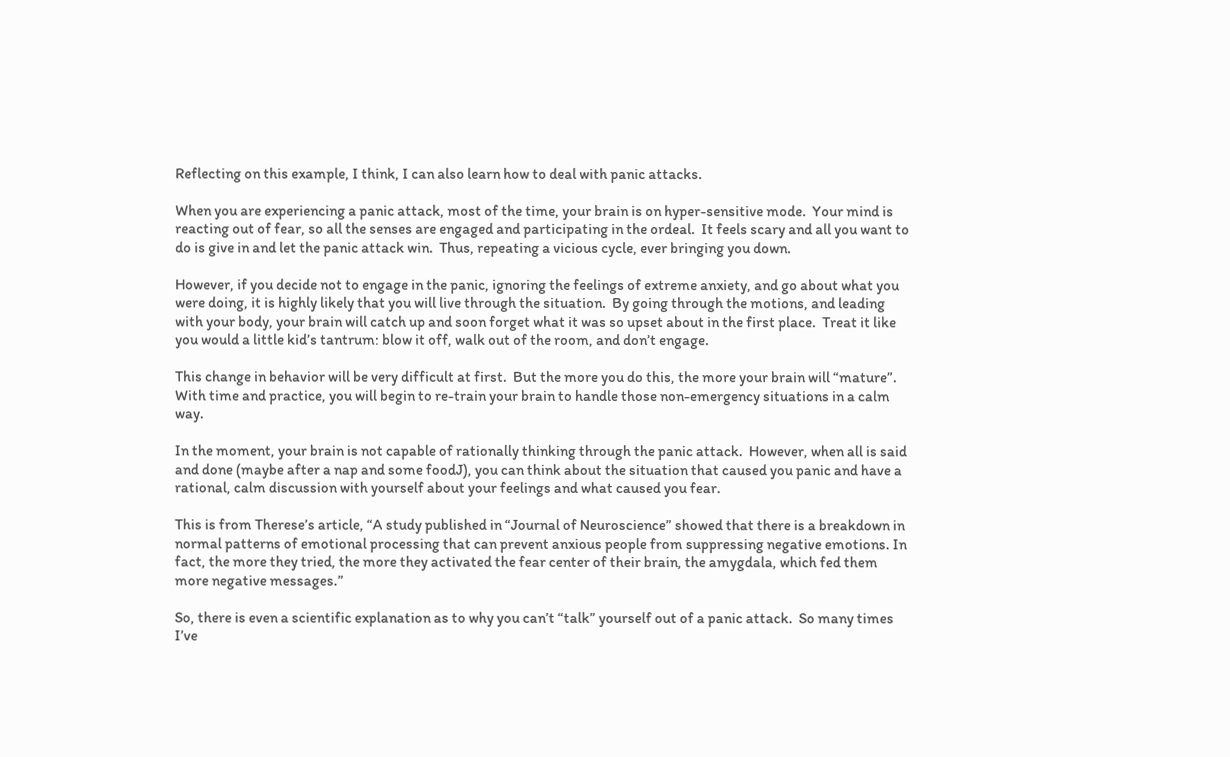Reflecting on this example, I think, I can also learn how to deal with panic attacks.

When you are experiencing a panic attack, most of the time, your brain is on hyper-sensitive mode.  Your mind is reacting out of fear, so all the senses are engaged and participating in the ordeal.  It feels scary and all you want to do is give in and let the panic attack win.  Thus, repeating a vicious cycle, ever bringing you down.

However, if you decide not to engage in the panic, ignoring the feelings of extreme anxiety, and go about what you were doing, it is highly likely that you will live through the situation.  By going through the motions, and leading with your body, your brain will catch up and soon forget what it was so upset about in the first place.  Treat it like you would a little kid’s tantrum: blow it off, walk out of the room, and don’t engage.

This change in behavior will be very difficult at first.  But the more you do this, the more your brain will “mature”.  With time and practice, you will begin to re-train your brain to handle those non-emergency situations in a calm way.

In the moment, your brain is not capable of rationally thinking through the panic attack.  However, when all is said and done (maybe after a nap and some foodJ), you can think about the situation that caused you panic and have a rational, calm discussion with yourself about your feelings and what caused you fear.

This is from Therese’s article, “A study published in “Journal of Neuroscience” showed that there is a breakdown in normal patterns of emotional processing that can prevent anxious people from suppressing negative emotions. In fact, the more they tried, the more they activated the fear center of their brain, the amygdala, which fed them more negative messages.”

So, there is even a scientific explanation as to why you can’t “talk” yourself out of a panic attack.  So many times I’ve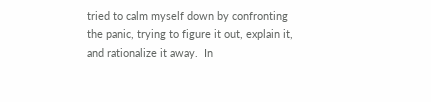tried to calm myself down by confronting the panic, trying to figure it out, explain it, and rationalize it away.  In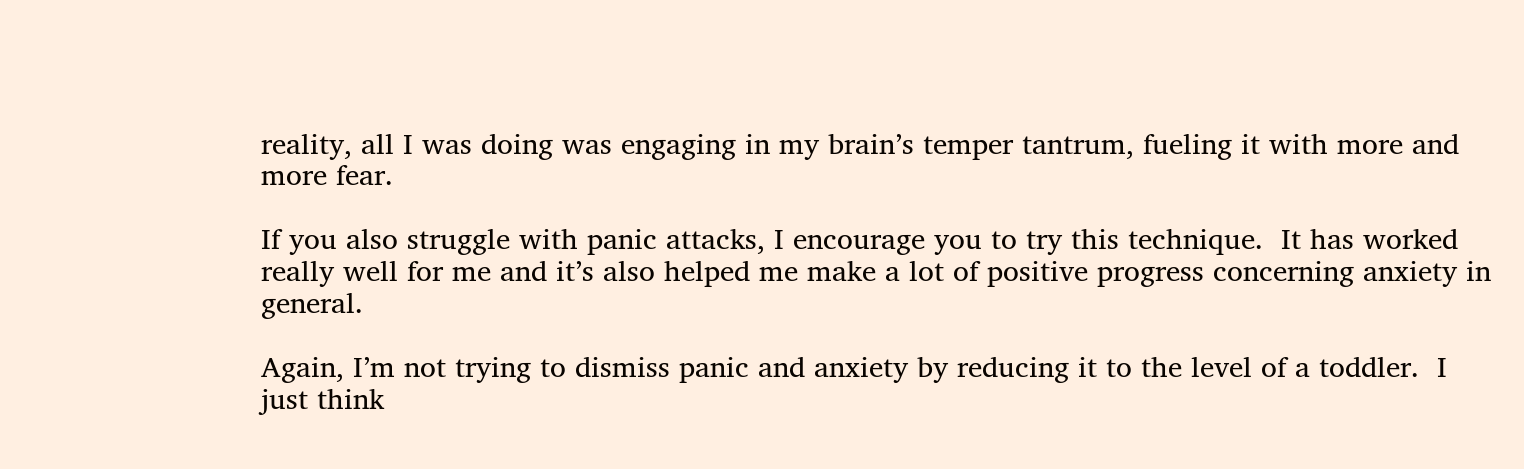reality, all I was doing was engaging in my brain’s temper tantrum, fueling it with more and more fear.

If you also struggle with panic attacks, I encourage you to try this technique.  It has worked really well for me and it’s also helped me make a lot of positive progress concerning anxiety in general.

Again, I’m not trying to dismiss panic and anxiety by reducing it to the level of a toddler.  I just think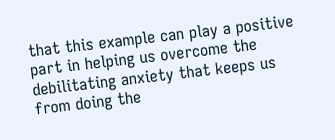that this example can play a positive part in helping us overcome the debilitating anxiety that keeps us from doing the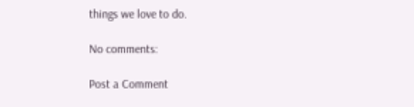things we love to do.

No comments:

Post a Comment